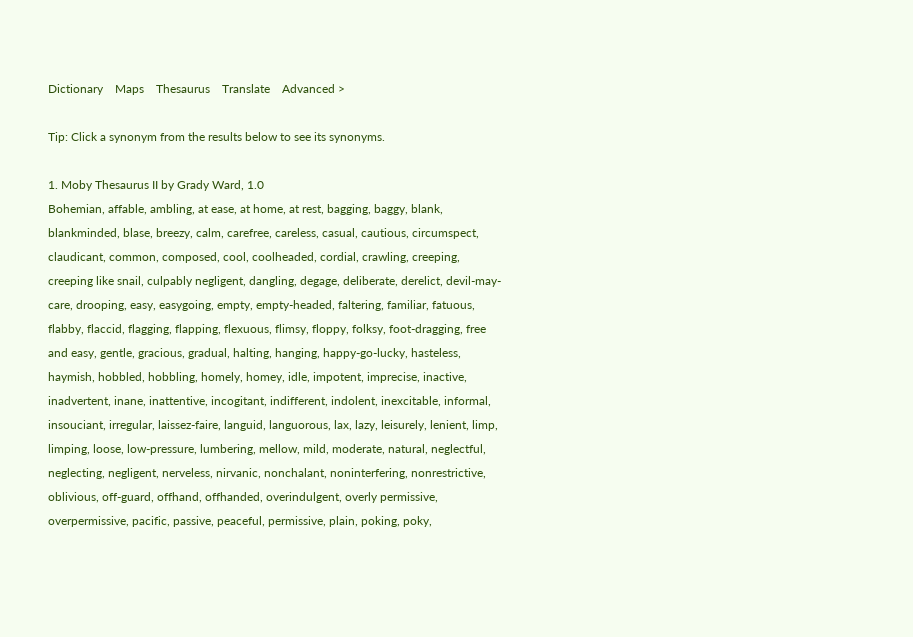Dictionary    Maps    Thesaurus    Translate    Advanced >

Tip: Click a synonym from the results below to see its synonyms.

1. Moby Thesaurus II by Grady Ward, 1.0
Bohemian, affable, ambling, at ease, at home, at rest, bagging, baggy, blank, blankminded, blase, breezy, calm, carefree, careless, casual, cautious, circumspect, claudicant, common, composed, cool, coolheaded, cordial, crawling, creeping, creeping like snail, culpably negligent, dangling, degage, deliberate, derelict, devil-may-care, drooping, easy, easygoing, empty, empty-headed, faltering, familiar, fatuous, flabby, flaccid, flagging, flapping, flexuous, flimsy, floppy, folksy, foot-dragging, free and easy, gentle, gracious, gradual, halting, hanging, happy-go-lucky, hasteless, haymish, hobbled, hobbling, homely, homey, idle, impotent, imprecise, inactive, inadvertent, inane, inattentive, incogitant, indifferent, indolent, inexcitable, informal, insouciant, irregular, laissez-faire, languid, languorous, lax, lazy, leisurely, lenient, limp, limping, loose, low-pressure, lumbering, mellow, mild, moderate, natural, neglectful, neglecting, negligent, nerveless, nirvanic, nonchalant, noninterfering, nonrestrictive, oblivious, off-guard, offhand, offhanded, overindulgent, overly permissive, overpermissive, pacific, passive, peaceful, permissive, plain, poking, poky,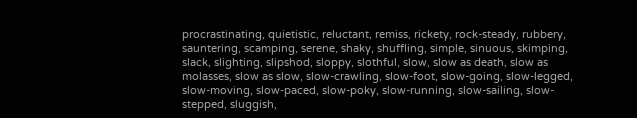procrastinating, quietistic, reluctant, remiss, rickety, rock-steady, rubbery, sauntering, scamping, serene, shaky, shuffling, simple, sinuous, skimping, slack, slighting, slipshod, sloppy, slothful, slow, slow as death, slow as molasses, slow as slow, slow-crawling, slow-foot, slow-going, slow-legged, slow-moving, slow-paced, slow-poky, slow-running, slow-sailing, slow-stepped, sluggish,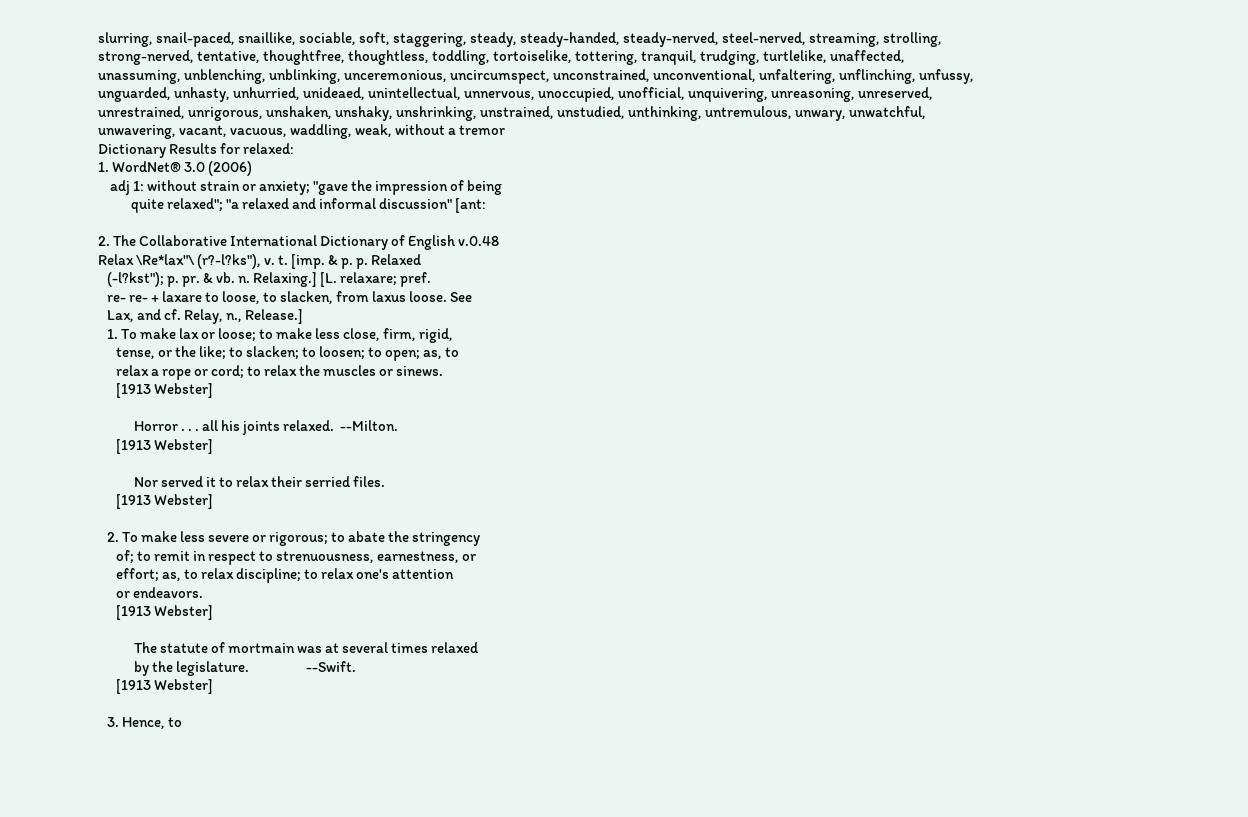slurring, snail-paced, snaillike, sociable, soft, staggering, steady, steady-handed, steady-nerved, steel-nerved, streaming, strolling, strong-nerved, tentative, thoughtfree, thoughtless, toddling, tortoiselike, tottering, tranquil, trudging, turtlelike, unaffected, unassuming, unblenching, unblinking, unceremonious, uncircumspect, unconstrained, unconventional, unfaltering, unflinching, unfussy, unguarded, unhasty, unhurried, unideaed, unintellectual, unnervous, unoccupied, unofficial, unquivering, unreasoning, unreserved, unrestrained, unrigorous, unshaken, unshaky, unshrinking, unstrained, unstudied, unthinking, untremulous, unwary, unwatchful, unwavering, vacant, vacuous, waddling, weak, without a tremor
Dictionary Results for relaxed:
1. WordNet® 3.0 (2006)
    adj 1: without strain or anxiety; "gave the impression of being
           quite relaxed"; "a relaxed and informal discussion" [ant:

2. The Collaborative International Dictionary of English v.0.48
Relax \Re*lax"\ (r?-l?ks"), v. t. [imp. & p. p. Relaxed
   (-l?kst"); p. pr. & vb. n. Relaxing.] [L. relaxare; pref.
   re- re- + laxare to loose, to slacken, from laxus loose. See
   Lax, and cf. Relay, n., Release.]
   1. To make lax or loose; to make less close, firm, rigid,
      tense, or the like; to slacken; to loosen; to open; as, to
      relax a rope or cord; to relax the muscles or sinews.
      [1913 Webster]

            Horror . . . all his joints relaxed.  --Milton.
      [1913 Webster]

            Nor served it to relax their serried files.
      [1913 Webster]

   2. To make less severe or rigorous; to abate the stringency
      of; to remit in respect to strenuousness, earnestness, or
      effort; as, to relax discipline; to relax one's attention
      or endeavors.
      [1913 Webster]

            The statute of mortmain was at several times relaxed
            by the legislature.                   --Swift.
      [1913 Webster]

   3. Hence, to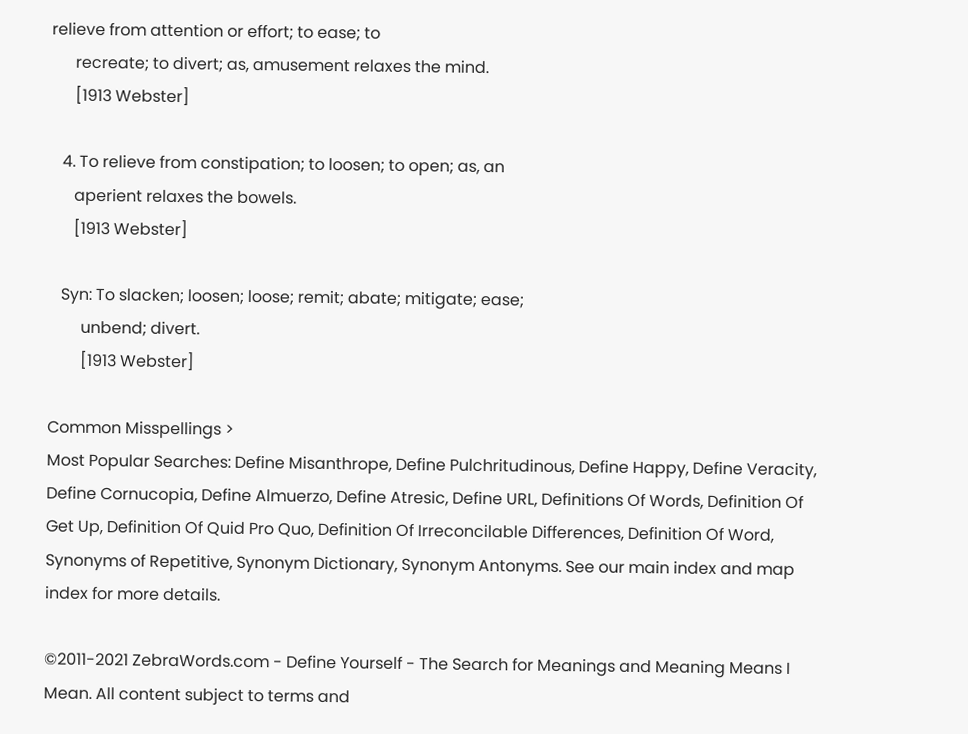relieve from attention or effort; to ease; to
      recreate; to divert; as, amusement relaxes the mind.
      [1913 Webster]

   4. To relieve from constipation; to loosen; to open; as, an
      aperient relaxes the bowels.
      [1913 Webster]

   Syn: To slacken; loosen; loose; remit; abate; mitigate; ease;
        unbend; divert.
        [1913 Webster]

Common Misspellings >
Most Popular Searches: Define Misanthrope, Define Pulchritudinous, Define Happy, Define Veracity, Define Cornucopia, Define Almuerzo, Define Atresic, Define URL, Definitions Of Words, Definition Of Get Up, Definition Of Quid Pro Quo, Definition Of Irreconcilable Differences, Definition Of Word, Synonyms of Repetitive, Synonym Dictionary, Synonym Antonyms. See our main index and map index for more details.

©2011-2021 ZebraWords.com - Define Yourself - The Search for Meanings and Meaning Means I Mean. All content subject to terms and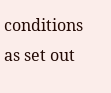conditions as set out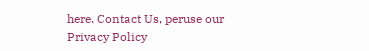here. Contact Us, peruse our Privacy Policy